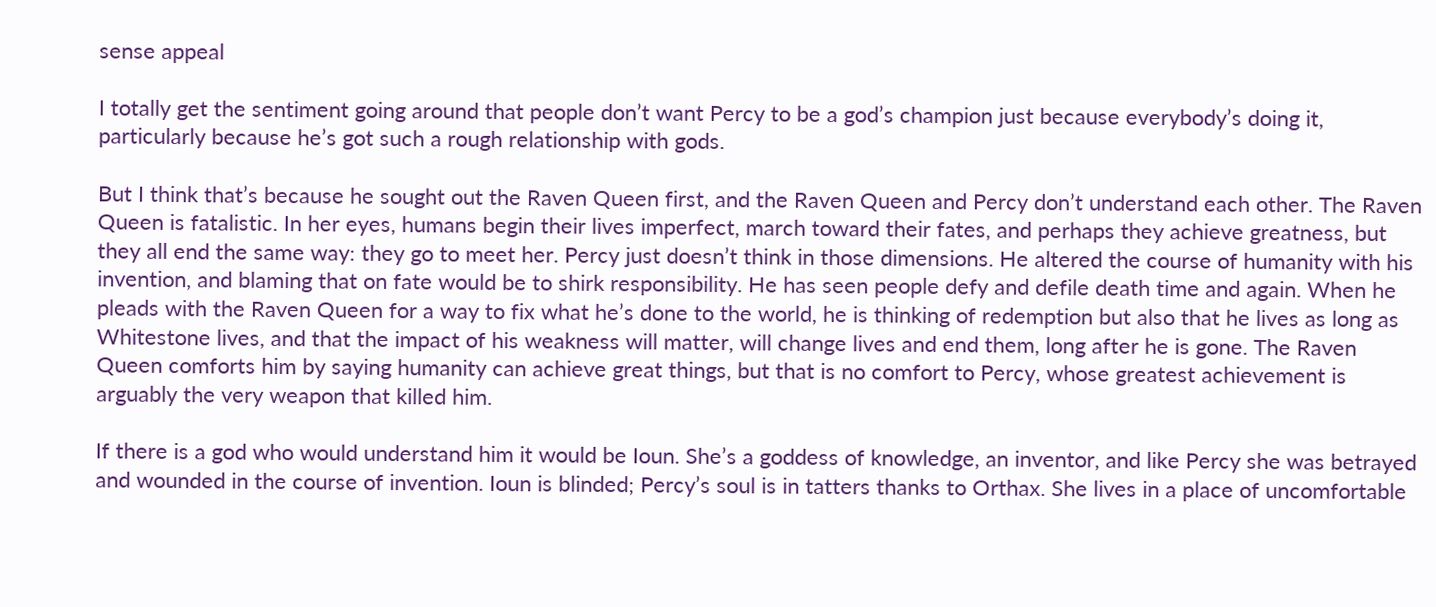sense appeal

I totally get the sentiment going around that people don’t want Percy to be a god’s champion just because everybody’s doing it, particularly because he’s got such a rough relationship with gods.

But I think that’s because he sought out the Raven Queen first, and the Raven Queen and Percy don’t understand each other. The Raven Queen is fatalistic. In her eyes, humans begin their lives imperfect, march toward their fates, and perhaps they achieve greatness, but they all end the same way: they go to meet her. Percy just doesn’t think in those dimensions. He altered the course of humanity with his invention, and blaming that on fate would be to shirk responsibility. He has seen people defy and defile death time and again. When he pleads with the Raven Queen for a way to fix what he’s done to the world, he is thinking of redemption but also that he lives as long as Whitestone lives, and that the impact of his weakness will matter, will change lives and end them, long after he is gone. The Raven Queen comforts him by saying humanity can achieve great things, but that is no comfort to Percy, whose greatest achievement is arguably the very weapon that killed him.

If there is a god who would understand him it would be Ioun. She’s a goddess of knowledge, an inventor, and like Percy she was betrayed and wounded in the course of invention. Ioun is blinded; Percy’s soul is in tatters thanks to Orthax. She lives in a place of uncomfortable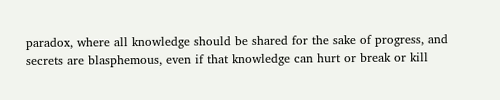paradox, where all knowledge should be shared for the sake of progress, and secrets are blasphemous, even if that knowledge can hurt or break or kill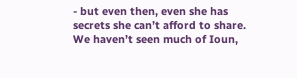- but even then, even she has secrets she can’t afford to share. We haven’t seen much of Ioun,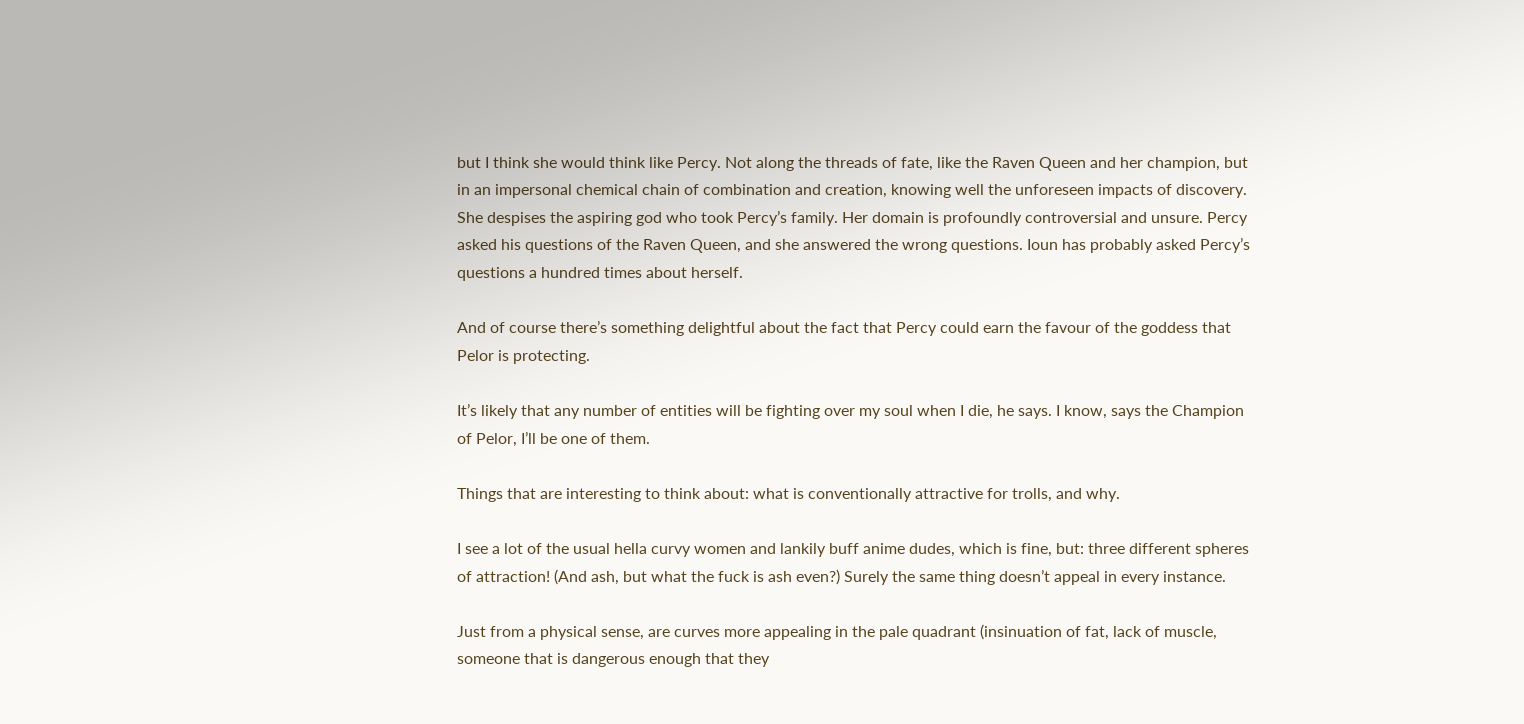but I think she would think like Percy. Not along the threads of fate, like the Raven Queen and her champion, but in an impersonal chemical chain of combination and creation, knowing well the unforeseen impacts of discovery. She despises the aspiring god who took Percy’s family. Her domain is profoundly controversial and unsure. Percy asked his questions of the Raven Queen, and she answered the wrong questions. Ioun has probably asked Percy’s questions a hundred times about herself.

And of course there’s something delightful about the fact that Percy could earn the favour of the goddess that Pelor is protecting.

It’s likely that any number of entities will be fighting over my soul when I die, he says. I know, says the Champion of Pelor, I’ll be one of them.

Things that are interesting to think about: what is conventionally attractive for trolls, and why.

I see a lot of the usual hella curvy women and lankily buff anime dudes, which is fine, but: three different spheres of attraction! (And ash, but what the fuck is ash even?) Surely the same thing doesn’t appeal in every instance.

Just from a physical sense, are curves more appealing in the pale quadrant (insinuation of fat, lack of muscle, someone that is dangerous enough that they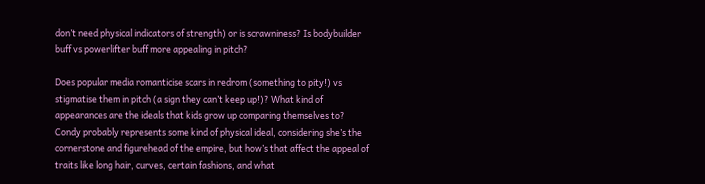don’t need physical indicators of strength) or is scrawniness? Is bodybuilder buff vs powerlifter buff more appealing in pitch?

Does popular media romanticise scars in redrom (something to pity!) vs stigmatise them in pitch (a sign they can’t keep up!)? What kind of appearances are the ideals that kids grow up comparing themselves to? Condy probably represents some kind of physical ideal, considering she’s the cornerstone and figurehead of the empire, but how’s that affect the appeal of traits like long hair, curves, certain fashions, and what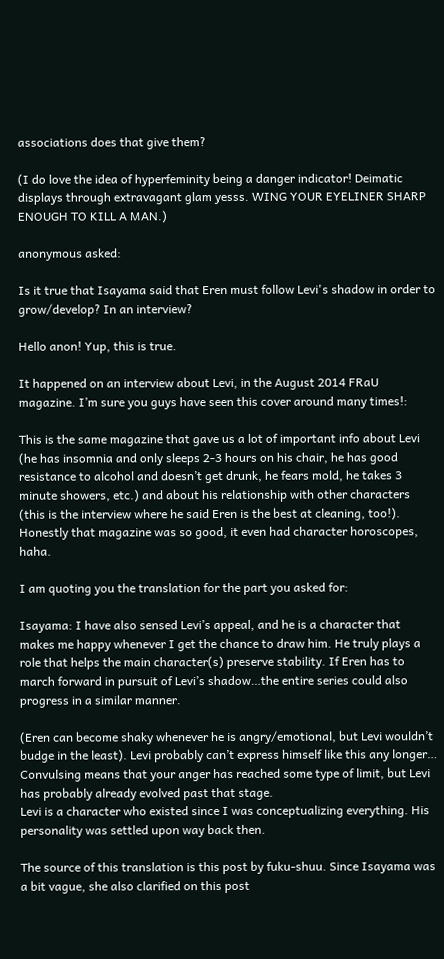associations does that give them?

(I do love the idea of hyperfeminity being a danger indicator! Deimatic displays through extravagant glam yesss. WING YOUR EYELINER SHARP ENOUGH TO KILL A MAN.)

anonymous asked:

Is it true that Isayama said that Eren must follow Levi's shadow in order to grow/develop? In an interview?

Hello anon! Yup, this is true.

It happened on an interview about Levi, in the August 2014 FRaU magazine. I’m sure you guys have seen this cover around many times!:

This is the same magazine that gave us a lot of important info about Levi (he has insomnia and only sleeps 2-3 hours on his chair, he has good resistance to alcohol and doesn’t get drunk, he fears mold, he takes 3 minute showers, etc.) and about his relationship with other characters (this is the interview where he said Eren is the best at cleaning, too!). Honestly that magazine was so good, it even had character horoscopes, haha.

I am quoting you the translation for the part you asked for:

Isayama: I have also sensed Levi’s appeal, and he is a character that makes me happy whenever I get the chance to draw him. He truly plays a role that helps the main character(s) preserve stability. If Eren has to march forward in pursuit of Levi’s shadow…the entire series could also progress in a similar manner.

(Eren can become shaky whenever he is angry/emotional, but Levi wouldn’t budge in the least). Levi probably can’t express himself like this any longer… Convulsing means that your anger has reached some type of limit, but Levi has probably already evolved past that stage.
Levi is a character who existed since I was conceptualizing everything. His personality was settled upon way back then.

The source of this translation is this post by fuku-shuu. Since Isayama was a bit vague, she also clarified on this post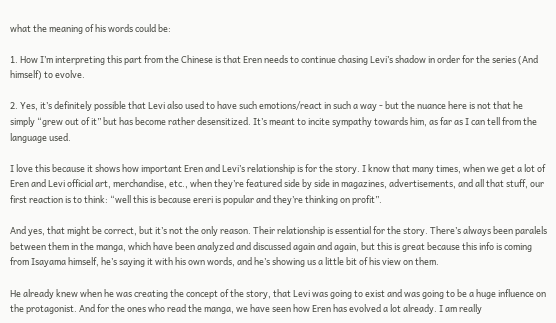what the meaning of his words could be:

1. How I’m interpreting this part from the Chinese is that Eren needs to continue chasing Levi’s shadow in order for the series (And himself) to evolve.

2. Yes, it’s definitely possible that Levi also used to have such emotions/react in such a way - but the nuance here is not that he simply “grew out of it” but has become rather desensitized. It’s meant to incite sympathy towards him, as far as I can tell from the language used.

I love this because it shows how important Eren and Levi’s relationship is for the story. I know that many times, when we get a lot of Eren and Levi official art, merchandise, etc., when they’re featured side by side in magazines, advertisements, and all that stuff, our first reaction is to think: “well this is because ereri is popular and they’re thinking on profit”.

And yes, that might be correct, but it’s not the only reason. Their relationship is essential for the story. There’s always been paralels between them in the manga, which have been analyzed and discussed again and again, but this is great because this info is coming from Isayama himself, he’s saying it with his own words, and he’s showing us a little bit of his view on them.

He already knew when he was creating the concept of the story, that Levi was going to exist and was going to be a huge influence on the protagonist. And for the ones who read the manga, we have seen how Eren has evolved a lot already. I am really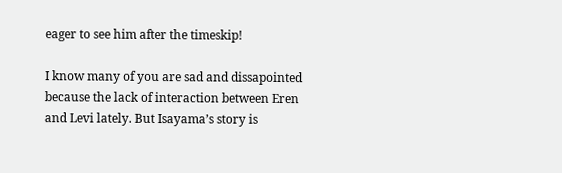eager to see him after the timeskip!

I know many of you are sad and dissapointed because the lack of interaction between Eren and Levi lately. But Isayama’s story is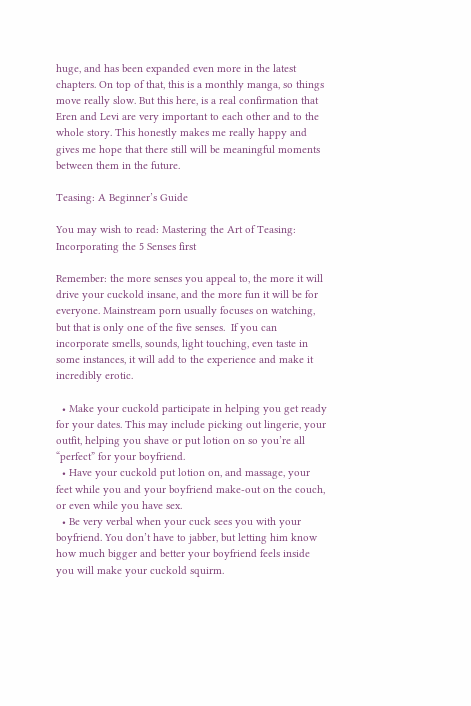huge, and has been expanded even more in the latest chapters. On top of that, this is a monthly manga, so things move really slow. But this here, is a real confirmation that Eren and Levi are very important to each other and to the whole story. This honestly makes me really happy and gives me hope that there still will be meaningful moments between them in the future.

Teasing: A Beginner’s Guide

You may wish to read: Mastering the Art of Teasing: Incorporating the 5 Senses first

Remember: the more senses you appeal to, the more it will drive your cuckold insane, and the more fun it will be for everyone. Mainstream porn usually focuses on watching, but that is only one of the five senses.  If you can incorporate smells, sounds, light touching, even taste in some instances, it will add to the experience and make it incredibly erotic.

  • Make your cuckold participate in helping you get ready for your dates. This may include picking out lingerie, your outfit, helping you shave or put lotion on so you’re all “perfect” for your boyfriend.
  • Have your cuckold put lotion on, and massage, your feet while you and your boyfriend make-out on the couch, or even while you have sex.
  • Be very verbal when your cuck sees you with your boyfriend. You don’t have to jabber, but letting him know how much bigger and better your boyfriend feels inside you will make your cuckold squirm.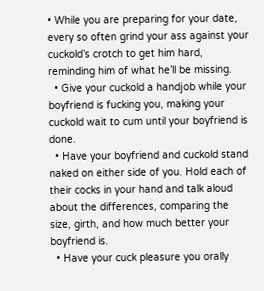• While you are preparing for your date, every so often grind your ass against your cuckold’s crotch to get him hard, reminding him of what he’ll be missing.
  • Give your cuckold a handjob while your boyfriend is fucking you, making your cuckold wait to cum until your boyfriend is done.
  • Have your boyfriend and cuckold stand naked on either side of you. Hold each of their cocks in your hand and talk aloud about the differences, comparing the size, girth, and how much better your boyfriend is.
  • Have your cuck pleasure you orally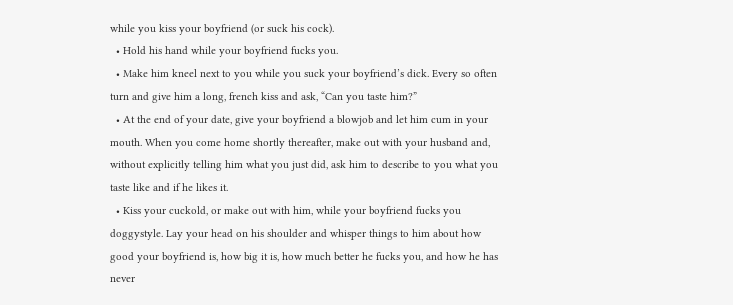while you kiss your boyfriend (or suck his cock).
  • Hold his hand while your boyfriend fucks you.
  • Make him kneel next to you while you suck your boyfriend’s dick. Every so often turn and give him a long, french kiss and ask, “Can you taste him?”
  • At the end of your date, give your boyfriend a blowjob and let him cum in your mouth. When you come home shortly thereafter, make out with your husband and, without explicitly telling him what you just did, ask him to describe to you what you taste like and if he likes it.
  • Kiss your cuckold, or make out with him, while your boyfriend fucks you doggystyle. Lay your head on his shoulder and whisper things to him about how good your boyfriend is, how big it is, how much better he fucks you, and how he has never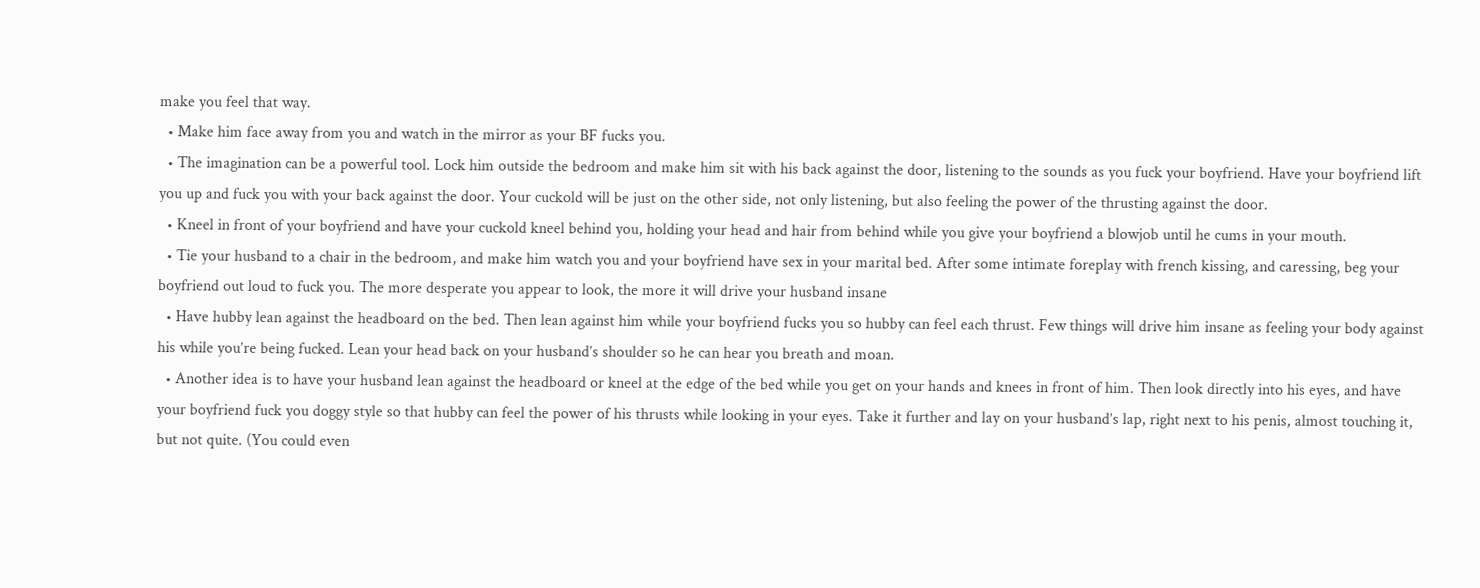make you feel that way.
  • Make him face away from you and watch in the mirror as your BF fucks you.
  • The imagination can be a powerful tool. Lock him outside the bedroom and make him sit with his back against the door, listening to the sounds as you fuck your boyfriend. Have your boyfriend lift you up and fuck you with your back against the door. Your cuckold will be just on the other side, not only listening, but also feeling the power of the thrusting against the door.
  • Kneel in front of your boyfriend and have your cuckold kneel behind you, holding your head and hair from behind while you give your boyfriend a blowjob until he cums in your mouth.
  • Tie your husband to a chair in the bedroom, and make him watch you and your boyfriend have sex in your marital bed. After some intimate foreplay with french kissing, and caressing, beg your boyfriend out loud to fuck you. The more desperate you appear to look, the more it will drive your husband insane
  • Have hubby lean against the headboard on the bed. Then lean against him while your boyfriend fucks you so hubby can feel each thrust. Few things will drive him insane as feeling your body against his while you’re being fucked. Lean your head back on your husband’s shoulder so he can hear you breath and moan.
  • Another idea is to have your husband lean against the headboard or kneel at the edge of the bed while you get on your hands and knees in front of him. Then look directly into his eyes, and have your boyfriend fuck you doggy style so that hubby can feel the power of his thrusts while looking in your eyes. Take it further and lay on your husband’s lap, right next to his penis, almost touching it, but not quite. (You could even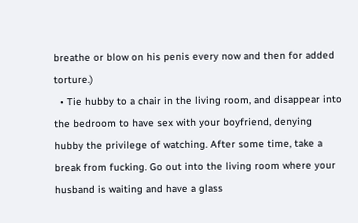breathe or blow on his penis every now and then for added torture.)
  • Tie hubby to a chair in the living room, and disappear into the bedroom to have sex with your boyfriend, denying hubby the privilege of watching. After some time, take a break from fucking. Go out into the living room where your husband is waiting and have a glass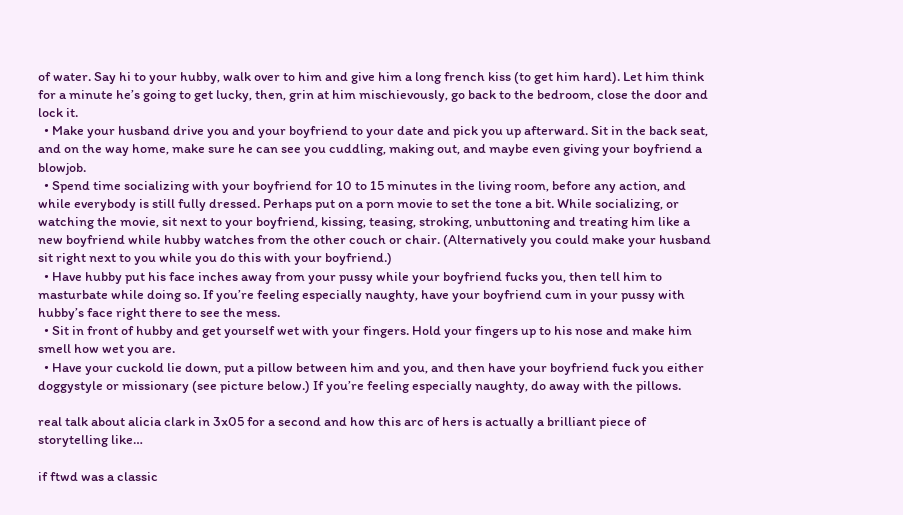of water. Say hi to your hubby, walk over to him and give him a long french kiss (to get him hard). Let him think for a minute he’s going to get lucky, then, grin at him mischievously, go back to the bedroom, close the door and lock it.
  • Make your husband drive you and your boyfriend to your date and pick you up afterward. Sit in the back seat, and on the way home, make sure he can see you cuddling, making out, and maybe even giving your boyfriend a blowjob.
  • Spend time socializing with your boyfriend for 10 to 15 minutes in the living room, before any action, and while everybody is still fully dressed. Perhaps put on a porn movie to set the tone a bit. While socializing, or watching the movie, sit next to your boyfriend, kissing, teasing, stroking, unbuttoning and treating him like a new boyfriend while hubby watches from the other couch or chair. (Alternatively you could make your husband sit right next to you while you do this with your boyfriend.)
  • Have hubby put his face inches away from your pussy while your boyfriend fucks you, then tell him to masturbate while doing so. If you’re feeling especially naughty, have your boyfriend cum in your pussy with hubby’s face right there to see the mess.
  • Sit in front of hubby and get yourself wet with your fingers. Hold your fingers up to his nose and make him smell how wet you are.
  • Have your cuckold lie down, put a pillow between him and you, and then have your boyfriend fuck you either doggystyle or missionary (see picture below.) If you’re feeling especially naughty, do away with the pillows.

real talk about alicia clark in 3x05 for a second and how this arc of hers is actually a brilliant piece of storytelling like…

if ftwd was a classic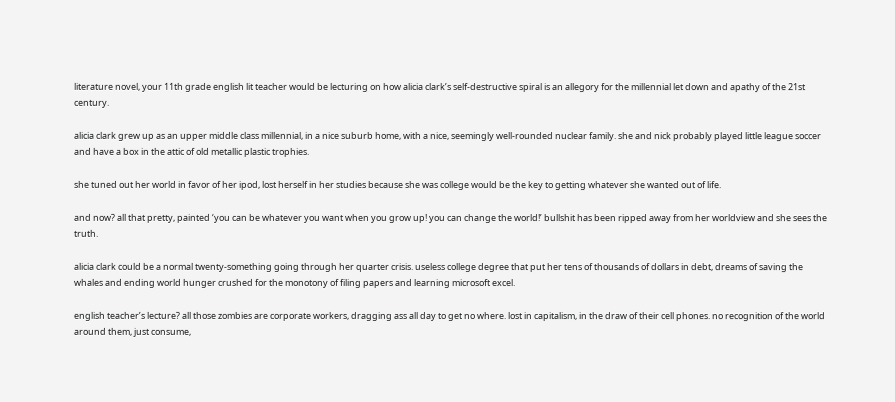literature novel, your 11th grade english lit teacher would be lecturing on how alicia clark’s self-destructive spiral is an allegory for the millennial let down and apathy of the 21st century.

alicia clark grew up as an upper middle class millennial, in a nice suburb home, with a nice, seemingly well-rounded nuclear family. she and nick probably played little league soccer and have a box in the attic of old metallic plastic trophies.

she tuned out her world in favor of her ipod, lost herself in her studies because she was college would be the key to getting whatever she wanted out of life.

and now? all that pretty, painted ‘you can be whatever you want when you grow up! you can change the world!’ bullshit has been ripped away from her worldview and she sees the truth.

alicia clark could be a normal twenty-something going through her quarter crisis. useless college degree that put her tens of thousands of dollars in debt, dreams of saving the whales and ending world hunger crushed for the monotony of filing papers and learning microsoft excel.

english teacher’s lecture? all those zombies are corporate workers, dragging ass all day to get no where. lost in capitalism, in the draw of their cell phones. no recognition of the world around them, just consume,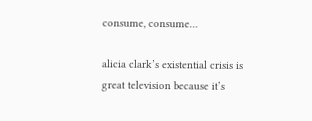consume, consume…

alicia clark’s existential crisis is great television because it’s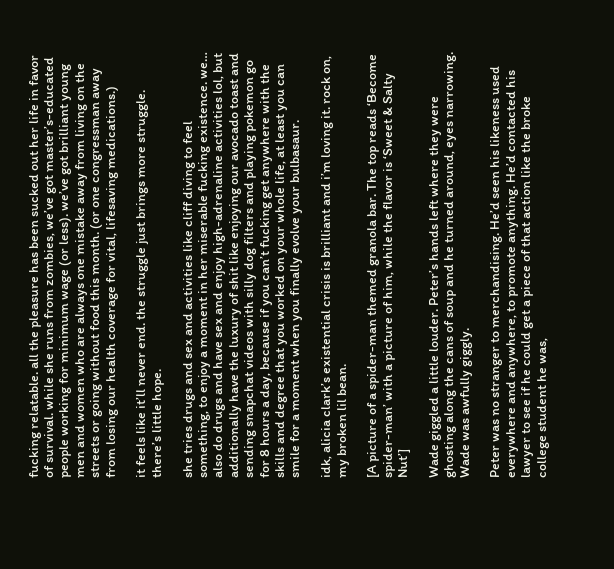fucking relatable. all the pleasure has been sucked out her life in favor of survival. while she runs from zombies, we’ve got master’s-educated people working for minimum wage (or less). we’ve got brilliant young men and women who are always one mistake away from living on the streets or going without food this month. (or one congressman away from losing our health coverage for vital, lifesaving medications.)

it feels like it’ll never end. the struggle just brings more struggle. there’s little hope.

she tries drugs and sex and activities like cliff diving to feel something, to enjoy a moment in her miserable fucking existence. we… also do drugs and have sex and enjoy high-adrenaline activities lol, but additionally have the luxury of shit like enjoying our avocado toast and sending snapchat videos with silly dog filters and playing pokemon go for 8 hours a day, because if you can’t fucking get anywhere with the skills and degree that you worked on your whole life, at least you can smile for a moment when you finally evolve your bulbasaur.

idk, alicia clark’s existential crisis is brilliant and i’m loving it. rock on, my broken lil bean.

[A picture of a spider-man themed granola bar. The top reads ‘Become spider-man’ with a picture of him, while the flavor is ‘Sweet & Salty Nut’]

Wade giggled a little louder. Peter’s hands left where they were ghosting along the cans of soup and he turned around, eyes narrowing. Wade was awfully giggly.

Peter was no stranger to merchandising. He’d seen his likeness used everywhere and anywhere, to promote anything. He’d contacted his lawyer to see if he could get a piece of that action like the broke college student he was,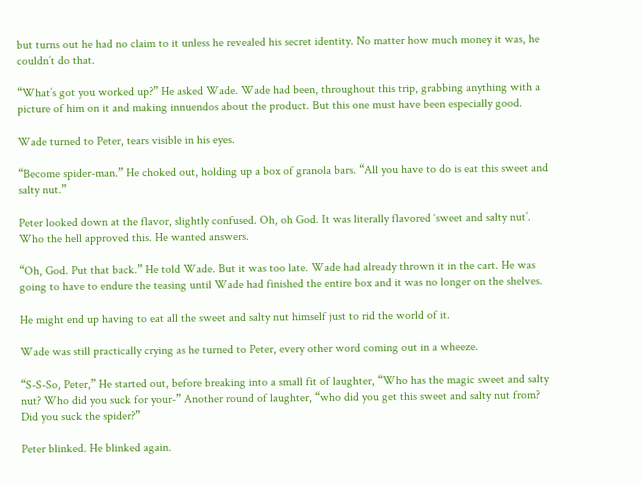but turns out he had no claim to it unless he revealed his secret identity. No matter how much money it was, he couldn’t do that.

“What’s got you worked up?” He asked Wade. Wade had been, throughout this trip, grabbing anything with a picture of him on it and making innuendos about the product. But this one must have been especially good.

Wade turned to Peter, tears visible in his eyes.

“Become spider-man.” He choked out, holding up a box of granola bars. “All you have to do is eat this sweet and salty nut.”

Peter looked down at the flavor, slightly confused. Oh, oh God. It was literally flavored ‘sweet and salty nut’. Who the hell approved this. He wanted answers.

“Oh, God. Put that back.” He told Wade. But it was too late. Wade had already thrown it in the cart. He was going to have to endure the teasing until Wade had finished the entire box and it was no longer on the shelves.

He might end up having to eat all the sweet and salty nut himself just to rid the world of it.

Wade was still practically crying as he turned to Peter, every other word coming out in a wheeze.

“S-S-So, Peter,” He started out, before breaking into a small fit of laughter, “Who has the magic sweet and salty nut? Who did you suck for your-” Another round of laughter, “who did you get this sweet and salty nut from? Did you suck the spider?”

Peter blinked. He blinked again.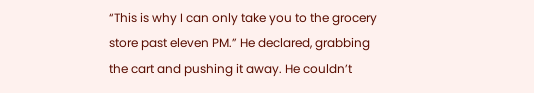“This is why I can only take you to the grocery store past eleven PM.” He declared, grabbing the cart and pushing it away. He couldn’t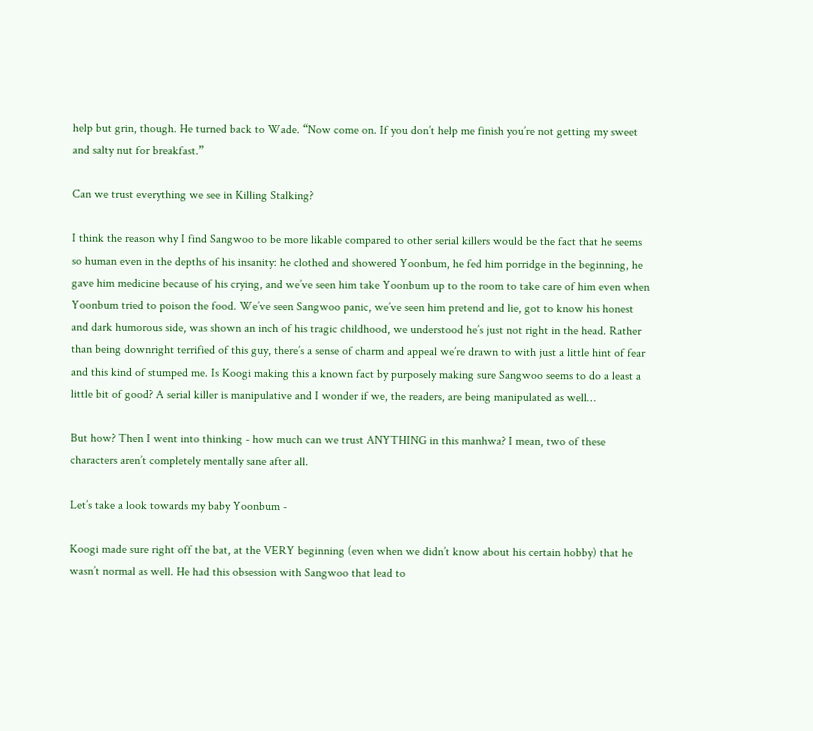help but grin, though. He turned back to Wade. “Now come on. If you don’t help me finish you’re not getting my sweet and salty nut for breakfast.”

Can we trust everything we see in Killing Stalking?

I think the reason why I find Sangwoo to be more likable compared to other serial killers would be the fact that he seems so human even in the depths of his insanity: he clothed and showered Yoonbum, he fed him porridge in the beginning, he gave him medicine because of his crying, and we’ve seen him take Yoonbum up to the room to take care of him even when Yoonbum tried to poison the food. We’ve seen Sangwoo panic, we’ve seen him pretend and lie, got to know his honest and dark humorous side, was shown an inch of his tragic childhood, we understood he’s just not right in the head. Rather than being downright terrified of this guy, there’s a sense of charm and appeal we’re drawn to with just a little hint of fear and this kind of stumped me. Is Koogi making this a known fact by purposely making sure Sangwoo seems to do a least a little bit of good? A serial killer is manipulative and I wonder if we, the readers, are being manipulated as well…

But how? Then I went into thinking - how much can we trust ANYTHING in this manhwa? I mean, two of these characters aren’t completely mentally sane after all.

Let’s take a look towards my baby Yoonbum -

Koogi made sure right off the bat, at the VERY beginning (even when we didn’t know about his certain hobby) that he wasn’t normal as well. He had this obsession with Sangwoo that lead to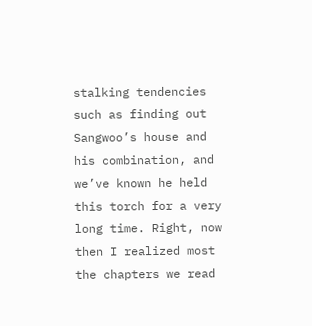stalking tendencies such as finding out Sangwoo’s house and his combination, and we’ve known he held this torch for a very long time. Right, now then I realized most the chapters we read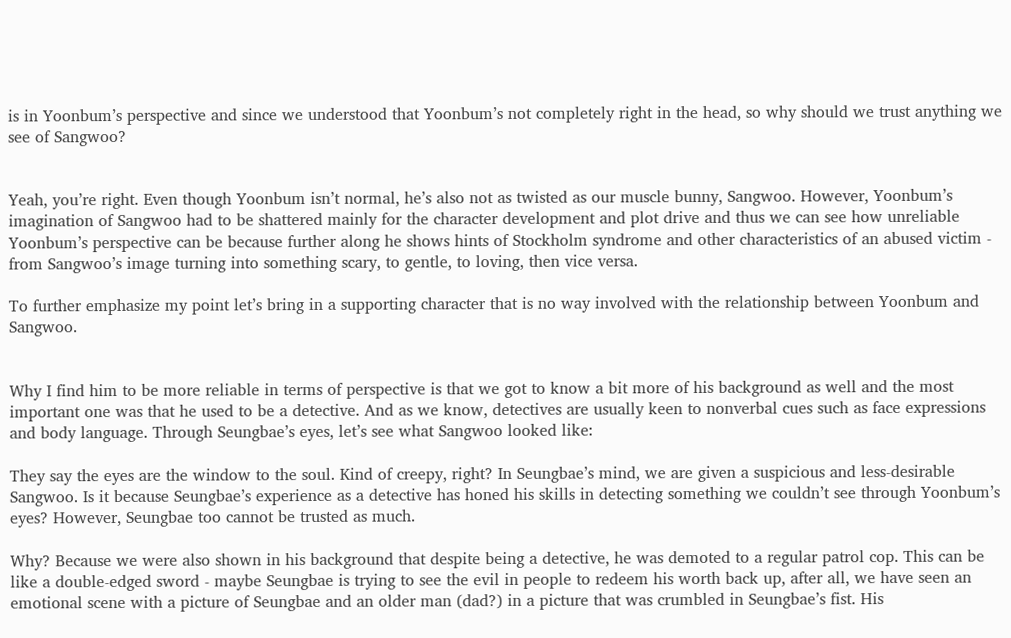is in Yoonbum’s perspective and since we understood that Yoonbum’s not completely right in the head, so why should we trust anything we see of Sangwoo?


Yeah, you’re right. Even though Yoonbum isn’t normal, he’s also not as twisted as our muscle bunny, Sangwoo. However, Yoonbum’s imagination of Sangwoo had to be shattered mainly for the character development and plot drive and thus we can see how unreliable Yoonbum’s perspective can be because further along he shows hints of Stockholm syndrome and other characteristics of an abused victim - from Sangwoo’s image turning into something scary, to gentle, to loving, then vice versa.

To further emphasize my point let’s bring in a supporting character that is no way involved with the relationship between Yoonbum and Sangwoo.


Why I find him to be more reliable in terms of perspective is that we got to know a bit more of his background as well and the most important one was that he used to be a detective. And as we know, detectives are usually keen to nonverbal cues such as face expressions and body language. Through Seungbae’s eyes, let’s see what Sangwoo looked like:

They say the eyes are the window to the soul. Kind of creepy, right? In Seungbae’s mind, we are given a suspicious and less-desirable Sangwoo. Is it because Seungbae’s experience as a detective has honed his skills in detecting something we couldn’t see through Yoonbum’s eyes? However, Seungbae too cannot be trusted as much.

Why? Because we were also shown in his background that despite being a detective, he was demoted to a regular patrol cop. This can be like a double-edged sword - maybe Seungbae is trying to see the evil in people to redeem his worth back up, after all, we have seen an emotional scene with a picture of Seungbae and an older man (dad?) in a picture that was crumbled in Seungbae’s fist. His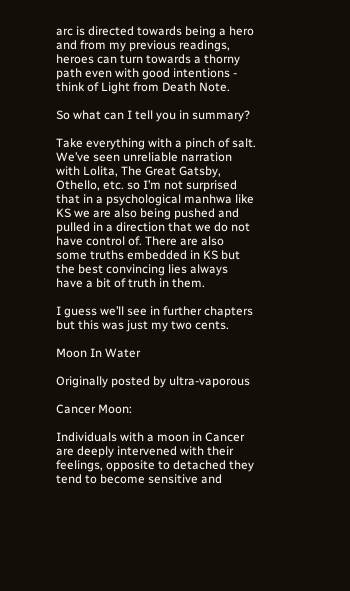arc is directed towards being a hero and from my previous readings, heroes can turn towards a thorny path even with good intentions - think of Light from Death Note.

So what can I tell you in summary?

Take everything with a pinch of salt. We’ve seen unreliable narration with Lolita, The Great Gatsby, Othello, etc. so I’m not surprised that in a psychological manhwa like KS we are also being pushed and pulled in a direction that we do not have control of. There are also some truths embedded in KS but the best convincing lies always have a bit of truth in them.

I guess we’ll see in further chapters but this was just my two cents.

Moon In Water

Originally posted by ultra-vaporous

Cancer Moon:

Individuals with a moon in Cancer are deeply intervened with their feelings, opposite to detached they tend to become sensitive and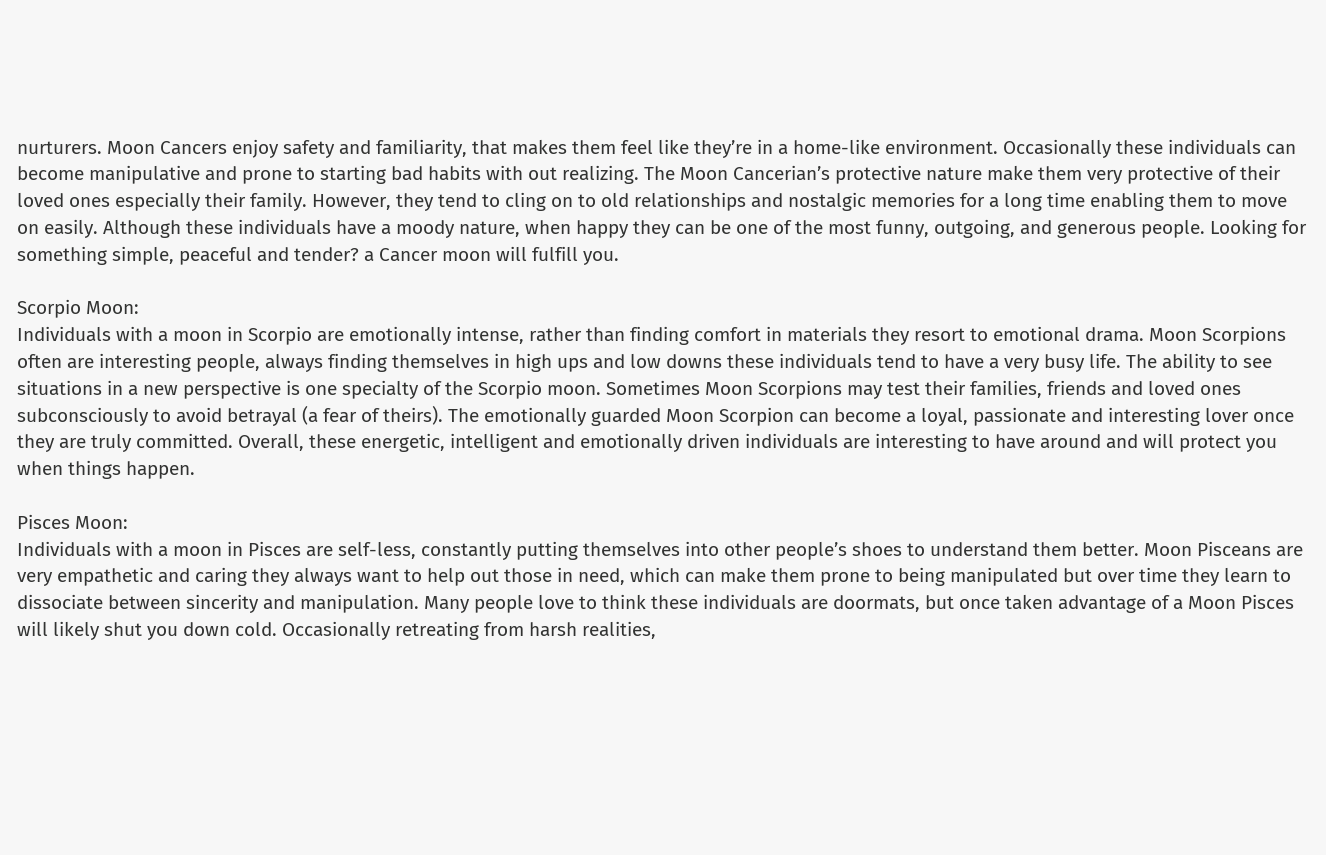nurturers. Moon Cancers enjoy safety and familiarity, that makes them feel like they’re in a home-like environment. Occasionally these individuals can become manipulative and prone to starting bad habits with out realizing. The Moon Cancerian’s protective nature make them very protective of their loved ones especially their family. However, they tend to cling on to old relationships and nostalgic memories for a long time enabling them to move on easily. Although these individuals have a moody nature, when happy they can be one of the most funny, outgoing, and generous people. Looking for something simple, peaceful and tender? a Cancer moon will fulfill you.

Scorpio Moon:
Individuals with a moon in Scorpio are emotionally intense, rather than finding comfort in materials they resort to emotional drama. Moon Scorpions often are interesting people, always finding themselves in high ups and low downs these individuals tend to have a very busy life. The ability to see situations in a new perspective is one specialty of the Scorpio moon. Sometimes Moon Scorpions may test their families, friends and loved ones subconsciously to avoid betrayal (a fear of theirs). The emotionally guarded Moon Scorpion can become a loyal, passionate and interesting lover once they are truly committed. Overall, these energetic, intelligent and emotionally driven individuals are interesting to have around and will protect you when things happen.

Pisces Moon:
Individuals with a moon in Pisces are self-less, constantly putting themselves into other people’s shoes to understand them better. Moon Pisceans are very empathetic and caring they always want to help out those in need, which can make them prone to being manipulated but over time they learn to dissociate between sincerity and manipulation. Many people love to think these individuals are doormats, but once taken advantage of a Moon Pisces will likely shut you down cold. Occasionally retreating from harsh realities,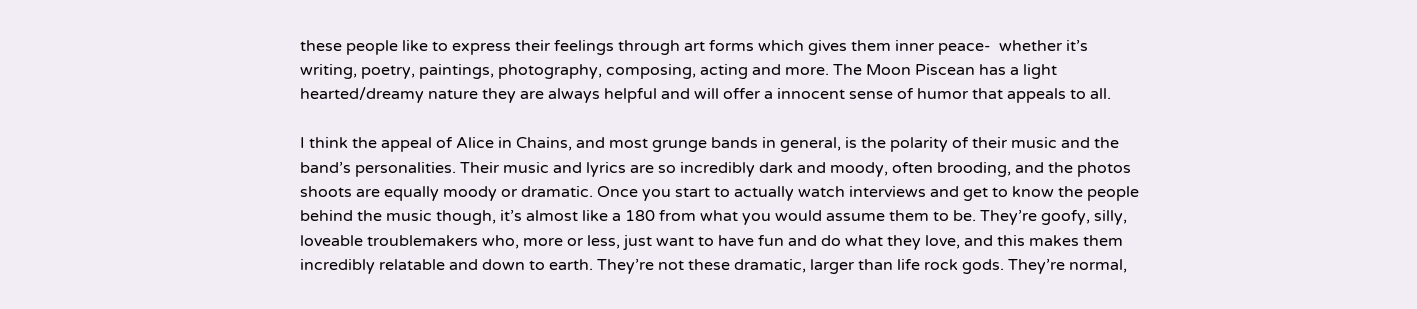these people like to express their feelings through art forms which gives them inner peace-  whether it’s writing, poetry, paintings, photography, composing, acting and more. The Moon Piscean has a light hearted/dreamy nature they are always helpful and will offer a innocent sense of humor that appeals to all.

I think the appeal of Alice in Chains, and most grunge bands in general, is the polarity of their music and the band’s personalities. Their music and lyrics are so incredibly dark and moody, often brooding, and the photos shoots are equally moody or dramatic. Once you start to actually watch interviews and get to know the people behind the music though, it’s almost like a 180 from what you would assume them to be. They’re goofy, silly, loveable troublemakers who, more or less, just want to have fun and do what they love, and this makes them incredibly relatable and down to earth. They’re not these dramatic, larger than life rock gods. They’re normal,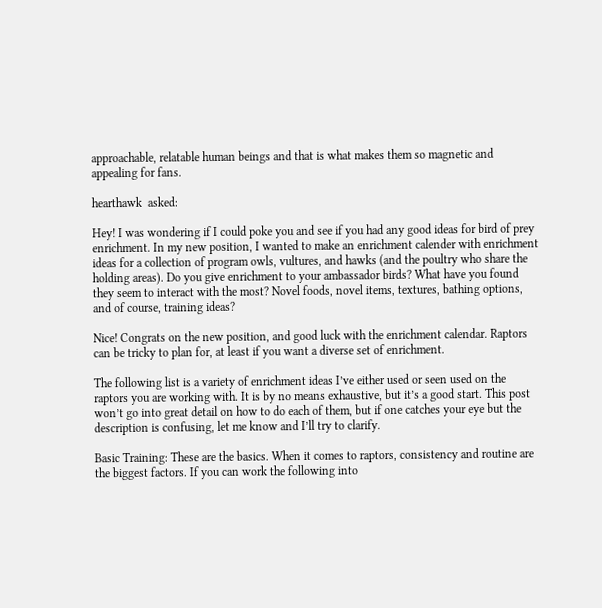approachable, relatable human beings and that is what makes them so magnetic and appealing for fans.

hearthawk  asked:

Hey! I was wondering if I could poke you and see if you had any good ideas for bird of prey enrichment. In my new position, I wanted to make an enrichment calender with enrichment ideas for a collection of program owls, vultures, and hawks (and the poultry who share the holding areas). Do you give enrichment to your ambassador birds? What have you found they seem to interact with the most? Novel foods, novel items, textures, bathing options, and of course, training ideas?

Nice! Congrats on the new position, and good luck with the enrichment calendar. Raptors can be tricky to plan for, at least if you want a diverse set of enrichment.

The following list is a variety of enrichment ideas I’ve either used or seen used on the raptors you are working with. It is by no means exhaustive, but it’s a good start. This post won’t go into great detail on how to do each of them, but if one catches your eye but the description is confusing, let me know and I’ll try to clarify.

Basic Training: These are the basics. When it comes to raptors, consistency and routine are the biggest factors. If you can work the following into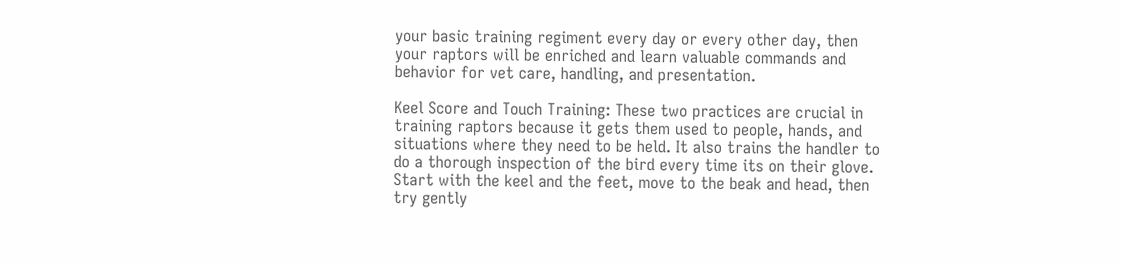your basic training regiment every day or every other day, then your raptors will be enriched and learn valuable commands and behavior for vet care, handling, and presentation.

Keel Score and Touch Training: These two practices are crucial in training raptors because it gets them used to people, hands, and situations where they need to be held. It also trains the handler to do a thorough inspection of the bird every time its on their glove. Start with the keel and the feet, move to the beak and head, then try gently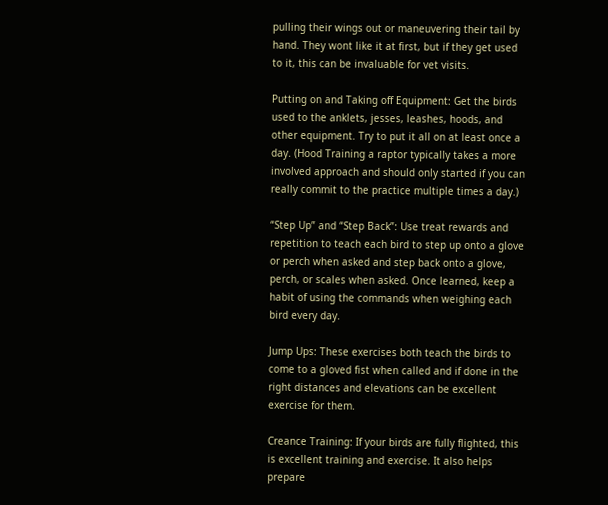pulling their wings out or maneuvering their tail by hand. They wont like it at first, but if they get used to it, this can be invaluable for vet visits.

Putting on and Taking off Equipment: Get the birds used to the anklets, jesses, leashes, hoods, and other equipment. Try to put it all on at least once a day. (Hood Training a raptor typically takes a more involved approach and should only started if you can really commit to the practice multiple times a day.)

“Step Up” and “Step Back”: Use treat rewards and repetition to teach each bird to step up onto a glove or perch when asked and step back onto a glove, perch, or scales when asked. Once learned, keep a habit of using the commands when weighing each bird every day.

Jump Ups: These exercises both teach the birds to come to a gloved fist when called and if done in the right distances and elevations can be excellent exercise for them.

Creance Training: If your birds are fully flighted, this is excellent training and exercise. It also helps prepare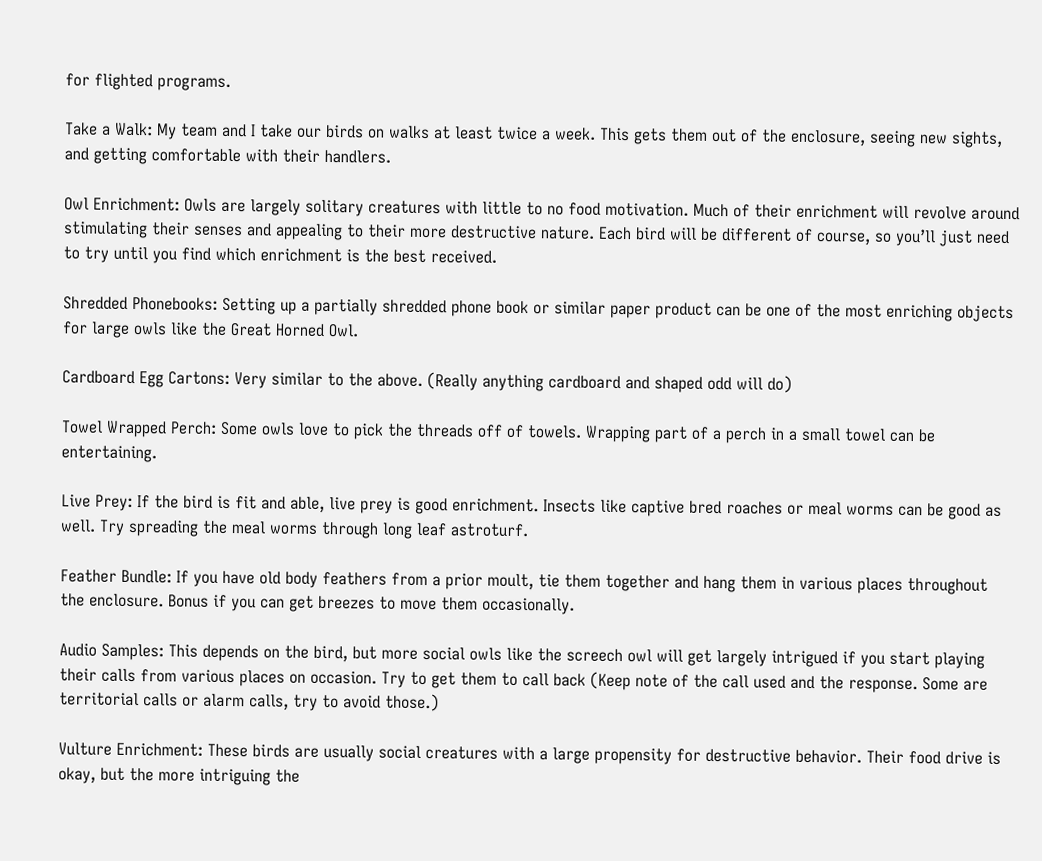for flighted programs.

Take a Walk: My team and I take our birds on walks at least twice a week. This gets them out of the enclosure, seeing new sights, and getting comfortable with their handlers.

Owl Enrichment: Owls are largely solitary creatures with little to no food motivation. Much of their enrichment will revolve around stimulating their senses and appealing to their more destructive nature. Each bird will be different of course, so you’ll just need to try until you find which enrichment is the best received.

Shredded Phonebooks: Setting up a partially shredded phone book or similar paper product can be one of the most enriching objects for large owls like the Great Horned Owl.

Cardboard Egg Cartons: Very similar to the above. (Really anything cardboard and shaped odd will do)

Towel Wrapped Perch: Some owls love to pick the threads off of towels. Wrapping part of a perch in a small towel can be entertaining.

Live Prey: If the bird is fit and able, live prey is good enrichment. Insects like captive bred roaches or meal worms can be good as well. Try spreading the meal worms through long leaf astroturf.

Feather Bundle: If you have old body feathers from a prior moult, tie them together and hang them in various places throughout the enclosure. Bonus if you can get breezes to move them occasionally.

Audio Samples: This depends on the bird, but more social owls like the screech owl will get largely intrigued if you start playing their calls from various places on occasion. Try to get them to call back (Keep note of the call used and the response. Some are territorial calls or alarm calls, try to avoid those.)

Vulture Enrichment: These birds are usually social creatures with a large propensity for destructive behavior. Their food drive is okay, but the more intriguing the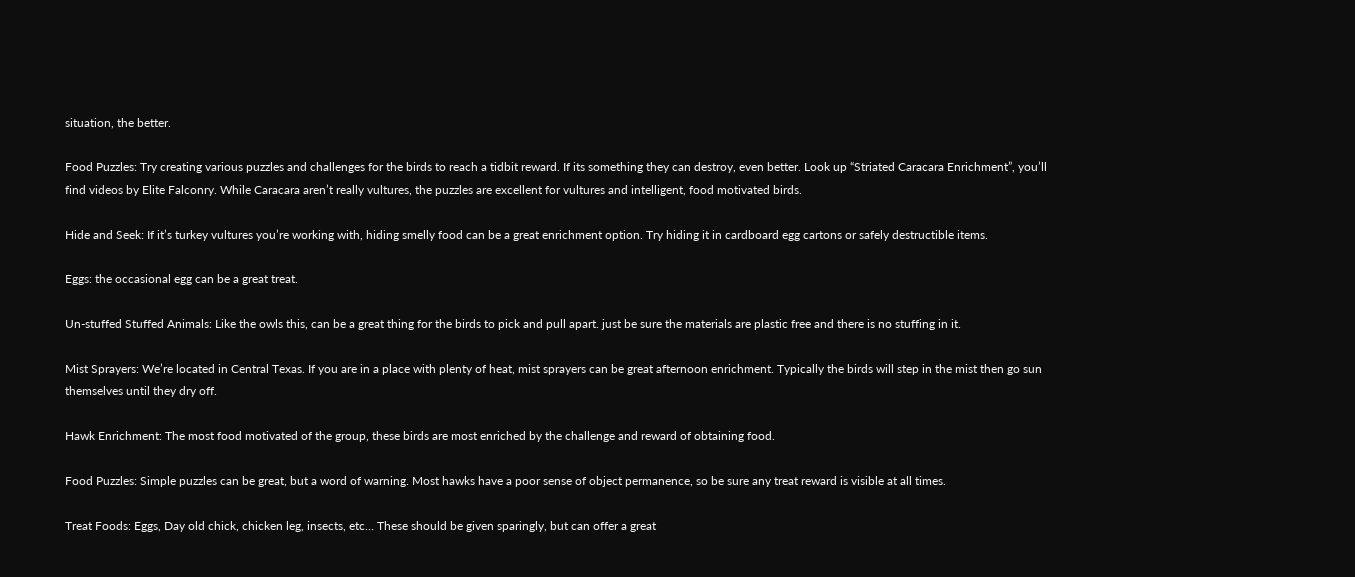situation, the better.

Food Puzzles: Try creating various puzzles and challenges for the birds to reach a tidbit reward. If its something they can destroy, even better. Look up “Striated Caracara Enrichment”, you’ll find videos by Elite Falconry. While Caracara aren’t really vultures, the puzzles are excellent for vultures and intelligent, food motivated birds.

Hide and Seek: If it’s turkey vultures you’re working with, hiding smelly food can be a great enrichment option. Try hiding it in cardboard egg cartons or safely destructible items.

Eggs: the occasional egg can be a great treat.

Un-stuffed Stuffed Animals: Like the owls this, can be a great thing for the birds to pick and pull apart. just be sure the materials are plastic free and there is no stuffing in it.

Mist Sprayers: We’re located in Central Texas. If you are in a place with plenty of heat, mist sprayers can be great afternoon enrichment. Typically the birds will step in the mist then go sun themselves until they dry off.

Hawk Enrichment: The most food motivated of the group, these birds are most enriched by the challenge and reward of obtaining food.

Food Puzzles: Simple puzzles can be great, but a word of warning. Most hawks have a poor sense of object permanence, so be sure any treat reward is visible at all times.

Treat Foods: Eggs, Day old chick, chicken leg, insects, etc… These should be given sparingly, but can offer a great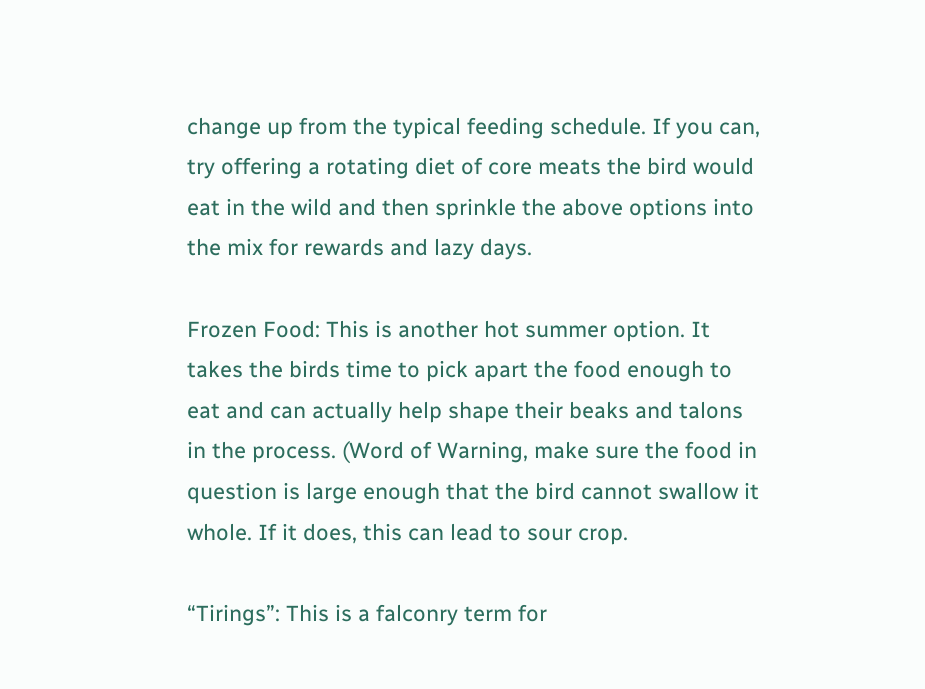change up from the typical feeding schedule. If you can, try offering a rotating diet of core meats the bird would eat in the wild and then sprinkle the above options into the mix for rewards and lazy days.

Frozen Food: This is another hot summer option. It takes the birds time to pick apart the food enough to eat and can actually help shape their beaks and talons in the process. (Word of Warning, make sure the food in question is large enough that the bird cannot swallow it whole. If it does, this can lead to sour crop.

“Tirings”: This is a falconry term for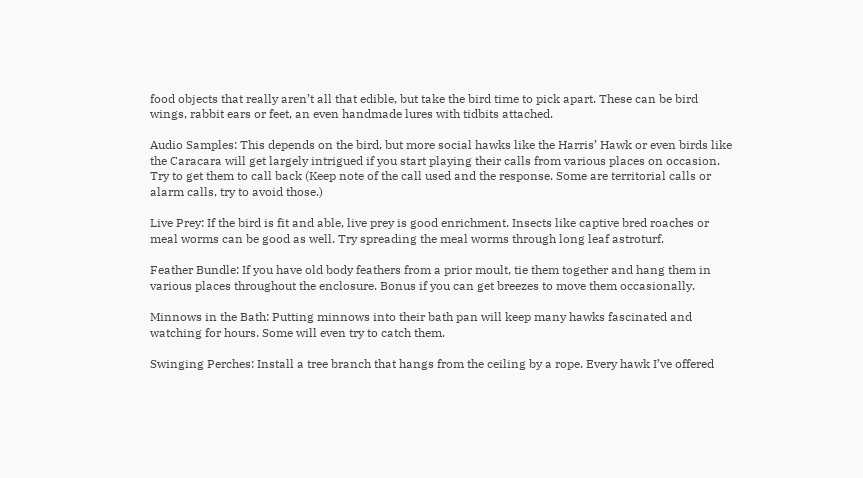food objects that really aren’t all that edible, but take the bird time to pick apart. These can be bird wings, rabbit ears or feet, an even handmade lures with tidbits attached.

Audio Samples: This depends on the bird, but more social hawks like the Harris’ Hawk or even birds like the Caracara will get largely intrigued if you start playing their calls from various places on occasion. Try to get them to call back (Keep note of the call used and the response. Some are territorial calls or alarm calls, try to avoid those.)

Live Prey: If the bird is fit and able, live prey is good enrichment. Insects like captive bred roaches or meal worms can be good as well. Try spreading the meal worms through long leaf astroturf.

Feather Bundle: If you have old body feathers from a prior moult, tie them together and hang them in various places throughout the enclosure. Bonus if you can get breezes to move them occasionally.

Minnows in the Bath: Putting minnows into their bath pan will keep many hawks fascinated and watching for hours. Some will even try to catch them.

Swinging Perches: Install a tree branch that hangs from the ceiling by a rope. Every hawk I’ve offered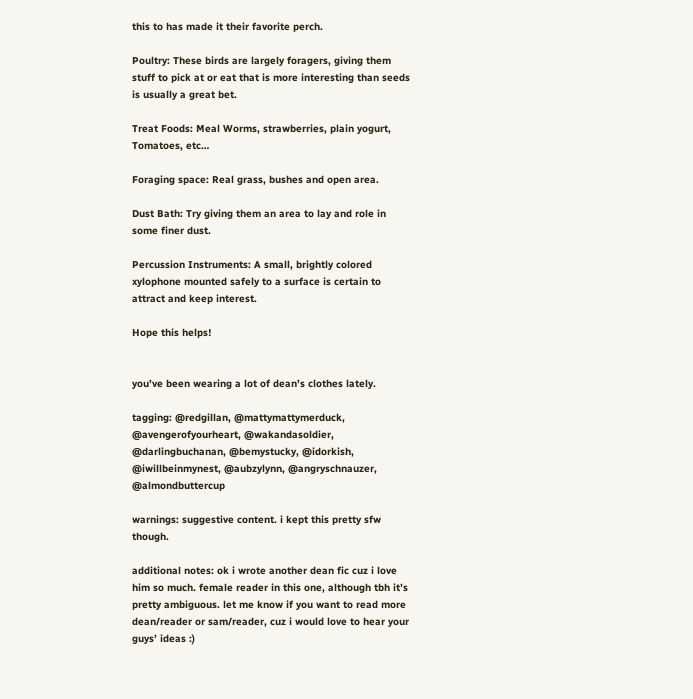this to has made it their favorite perch.

Poultry: These birds are largely foragers, giving them stuff to pick at or eat that is more interesting than seeds is usually a great bet.

Treat Foods: Meal Worms, strawberries, plain yogurt, Tomatoes, etc…

Foraging space: Real grass, bushes and open area.

Dust Bath: Try giving them an area to lay and role in some finer dust.

Percussion Instruments: A small, brightly colored xylophone mounted safely to a surface is certain to attract and keep interest.

Hope this helps!


you’ve been wearing a lot of dean’s clothes lately.

tagging: @redgillan, @mattymattymerduck, @avengerofyourheart, @wakandasoldier, @darlingbuchanan, @bemystucky, @idorkish, @iwillbeinmynest, @aubzylynn, @angryschnauzer, @almondbuttercup

warnings: suggestive content. i kept this pretty sfw though.

additional notes: ok i wrote another dean fic cuz i love him so much. female reader in this one, although tbh it’s pretty ambiguous. let me know if you want to read more dean/reader or sam/reader, cuz i would love to hear your guys’ ideas :)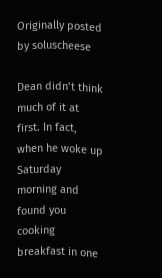Originally posted by soluscheese

Dean didn’t think much of it at first. In fact, when he woke up Saturday morning and found you cooking breakfast in one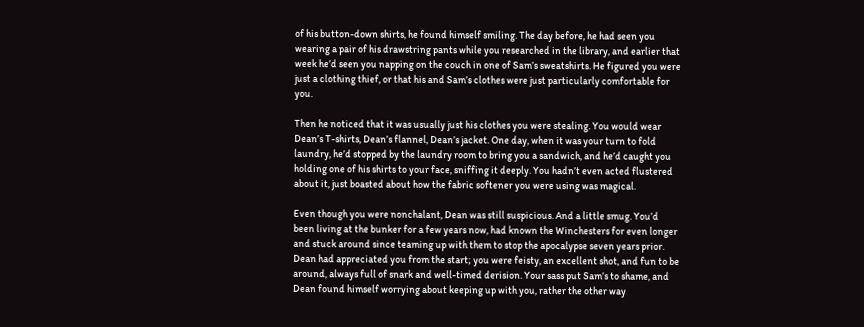of his button-down shirts, he found himself smiling. The day before, he had seen you wearing a pair of his drawstring pants while you researched in the library, and earlier that week he’d seen you napping on the couch in one of Sam’s sweatshirts. He figured you were just a clothing thief, or that his and Sam’s clothes were just particularly comfortable for you.

Then he noticed that it was usually just his clothes you were stealing. You would wear Dean’s T-shirts, Dean’s flannel, Dean’s jacket. One day, when it was your turn to fold laundry, he’d stopped by the laundry room to bring you a sandwich, and he’d caught you holding one of his shirts to your face, sniffing it deeply. You hadn’t even acted flustered about it, just boasted about how the fabric softener you were using was magical.

Even though you were nonchalant, Dean was still suspicious. And a little smug. You’d been living at the bunker for a few years now, had known the Winchesters for even longer and stuck around since teaming up with them to stop the apocalypse seven years prior. Dean had appreciated you from the start; you were feisty, an excellent shot, and fun to be around, always full of snark and well-timed derision. Your sass put Sam’s to shame, and Dean found himself worrying about keeping up with you, rather the other way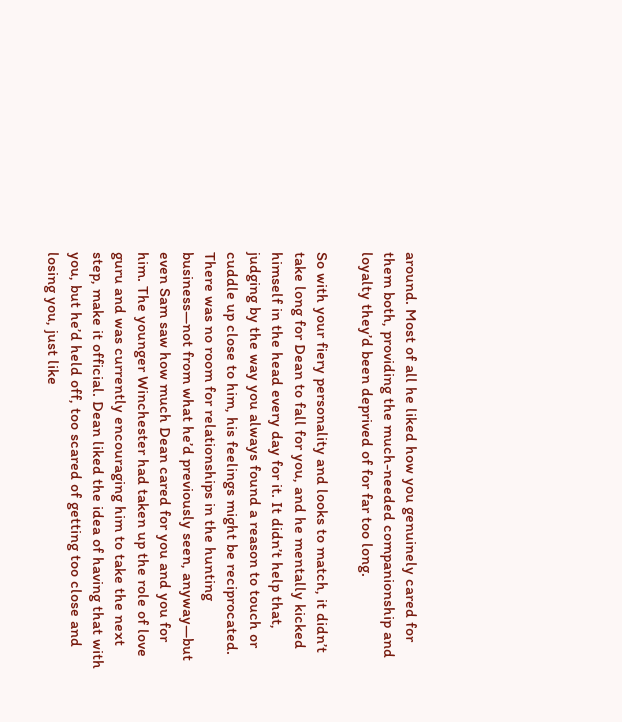around. Most of all he liked how you genuinely cared for them both, providing the much-needed companionship and loyalty they’d been deprived of for far too long.

So with your fiery personality and looks to match, it didn’t take long for Dean to fall for you, and he mentally kicked himself in the head every day for it. It didn’t help that, judging by the way you always found a reason to touch or cuddle up close to him, his feelings might be reciprocated. There was no room for relationships in the hunting business—not from what he’d previously seen, anyway—but even Sam saw how much Dean cared for you and you for him. The younger Winchester had taken up the role of love guru and was currently encouraging him to take the next step, make it official. Dean liked the idea of having that with you, but he’d held off, too scared of getting too close and losing you, just like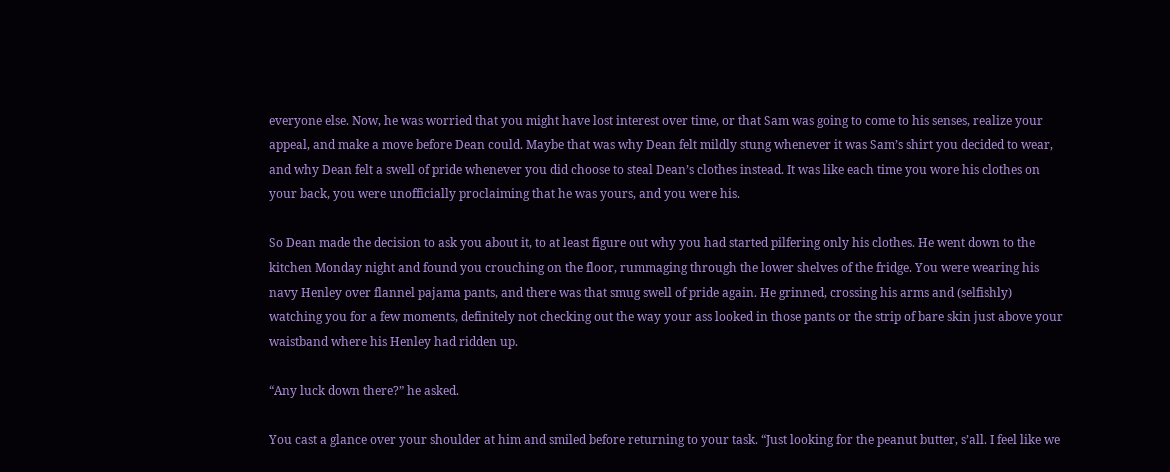everyone else. Now, he was worried that you might have lost interest over time, or that Sam was going to come to his senses, realize your appeal, and make a move before Dean could. Maybe that was why Dean felt mildly stung whenever it was Sam’s shirt you decided to wear, and why Dean felt a swell of pride whenever you did choose to steal Dean’s clothes instead. It was like each time you wore his clothes on your back, you were unofficially proclaiming that he was yours, and you were his.

So Dean made the decision to ask you about it, to at least figure out why you had started pilfering only his clothes. He went down to the kitchen Monday night and found you crouching on the floor, rummaging through the lower shelves of the fridge. You were wearing his navy Henley over flannel pajama pants, and there was that smug swell of pride again. He grinned, crossing his arms and (selfishly) watching you for a few moments, definitely not checking out the way your ass looked in those pants or the strip of bare skin just above your waistband where his Henley had ridden up.

“Any luck down there?” he asked.

You cast a glance over your shoulder at him and smiled before returning to your task. “Just looking for the peanut butter, s’all. I feel like we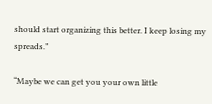should start organizing this better. I keep losing my spreads.”

“Maybe we can get you your own little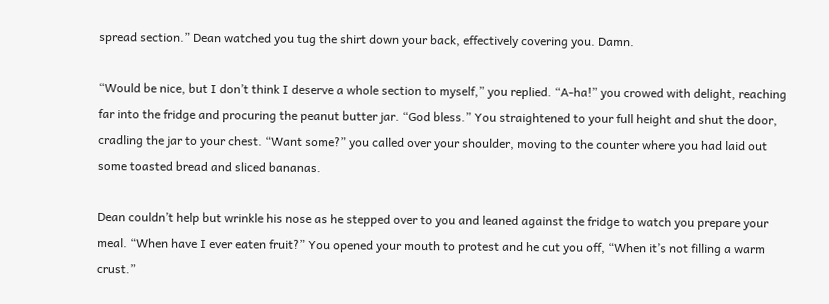spread section.” Dean watched you tug the shirt down your back, effectively covering you. Damn.

“Would be nice, but I don’t think I deserve a whole section to myself,” you replied. “A-ha!” you crowed with delight, reaching far into the fridge and procuring the peanut butter jar. “God bless.” You straightened to your full height and shut the door, cradling the jar to your chest. “Want some?” you called over your shoulder, moving to the counter where you had laid out some toasted bread and sliced bananas.

Dean couldn’t help but wrinkle his nose as he stepped over to you and leaned against the fridge to watch you prepare your meal. “When have I ever eaten fruit?” You opened your mouth to protest and he cut you off, “When it’s not filling a warm crust.”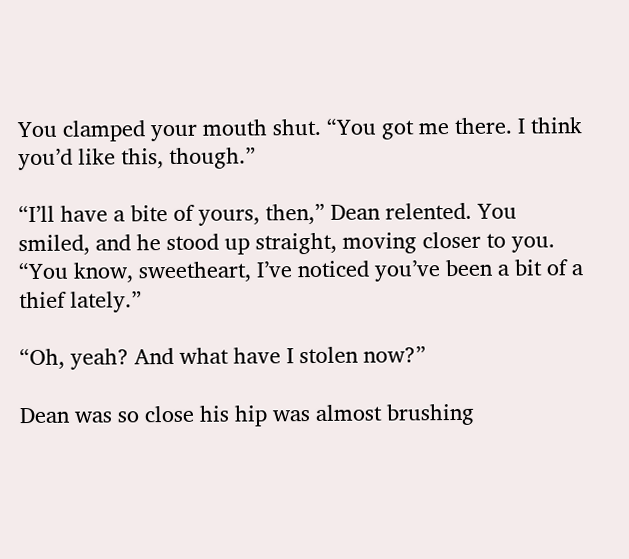You clamped your mouth shut. “You got me there. I think you’d like this, though.”

“I’ll have a bite of yours, then,” Dean relented. You smiled, and he stood up straight, moving closer to you. “You know, sweetheart, I’ve noticed you’ve been a bit of a thief lately.”

“Oh, yeah? And what have I stolen now?”

Dean was so close his hip was almost brushing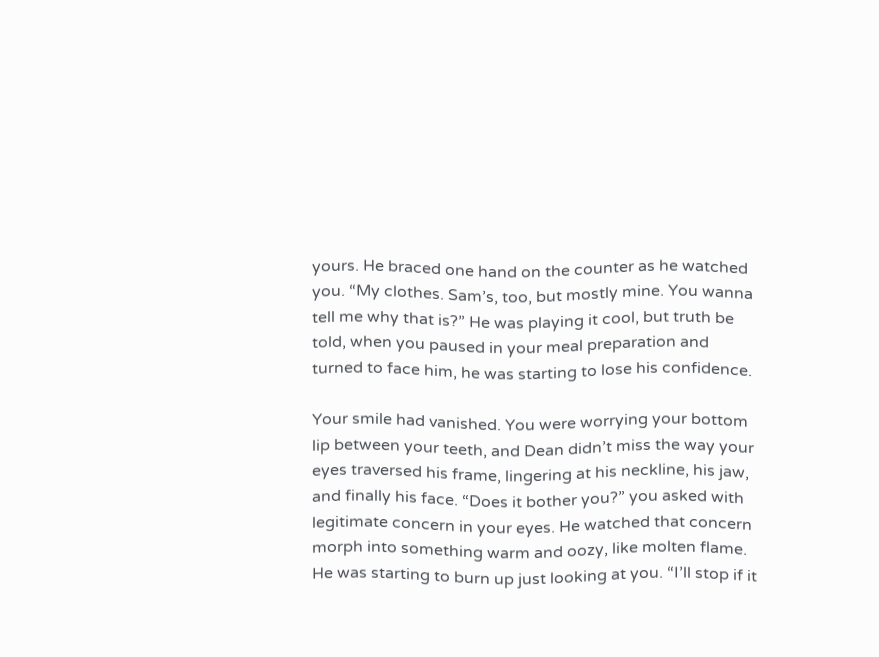yours. He braced one hand on the counter as he watched you. “My clothes. Sam’s, too, but mostly mine. You wanna tell me why that is?” He was playing it cool, but truth be told, when you paused in your meal preparation and turned to face him, he was starting to lose his confidence.

Your smile had vanished. You were worrying your bottom lip between your teeth, and Dean didn’t miss the way your eyes traversed his frame, lingering at his neckline, his jaw, and finally his face. “Does it bother you?” you asked with legitimate concern in your eyes. He watched that concern morph into something warm and oozy, like molten flame. He was starting to burn up just looking at you. “I’ll stop if it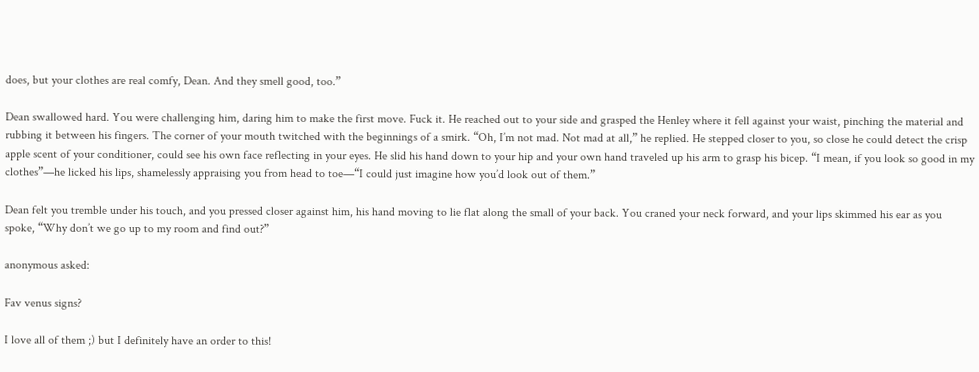does, but your clothes are real comfy, Dean. And they smell good, too.”

Dean swallowed hard. You were challenging him, daring him to make the first move. Fuck it. He reached out to your side and grasped the Henley where it fell against your waist, pinching the material and rubbing it between his fingers. The corner of your mouth twitched with the beginnings of a smirk. “Oh, I’m not mad. Not mad at all,” he replied. He stepped closer to you, so close he could detect the crisp apple scent of your conditioner, could see his own face reflecting in your eyes. He slid his hand down to your hip and your own hand traveled up his arm to grasp his bicep. “I mean, if you look so good in my clothes”—he licked his lips, shamelessly appraising you from head to toe—“I could just imagine how you’d look out of them.”

Dean felt you tremble under his touch, and you pressed closer against him, his hand moving to lie flat along the small of your back. You craned your neck forward, and your lips skimmed his ear as you spoke, “Why don’t we go up to my room and find out?”

anonymous asked:

Fav venus signs?

I love all of them ;) but I definitely have an order to this!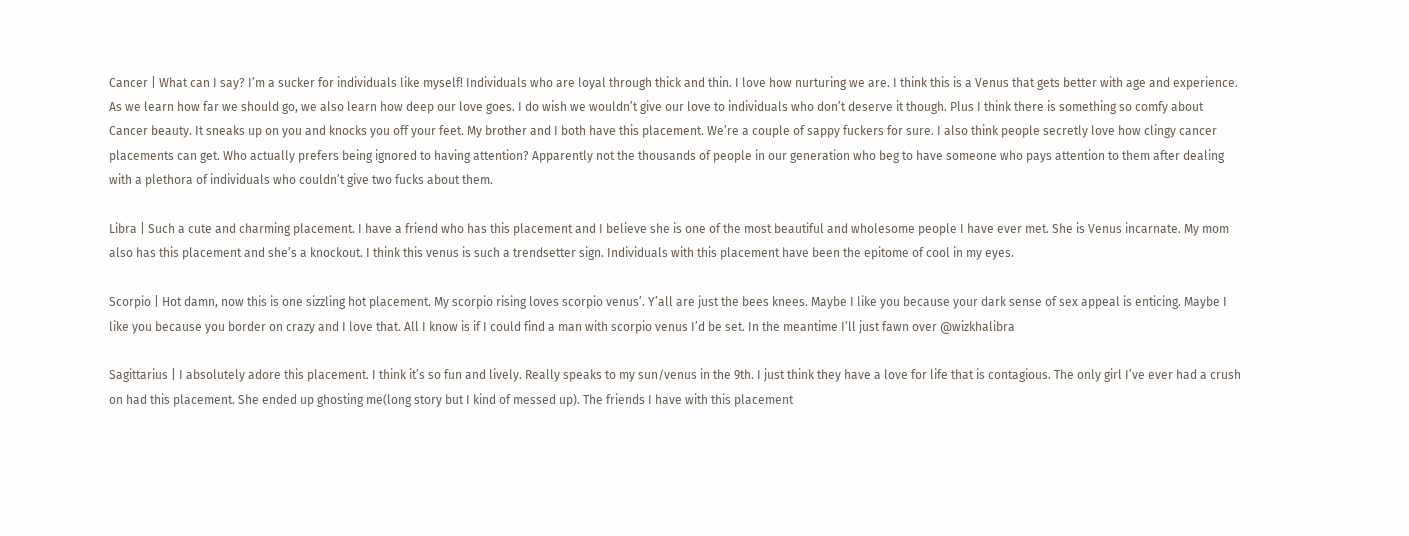Cancer | What can I say? I’m a sucker for individuals like myself! Individuals who are loyal through thick and thin. I love how nurturing we are. I think this is a Venus that gets better with age and experience. As we learn how far we should go, we also learn how deep our love goes. I do wish we wouldn’t give our love to individuals who don’t deserve it though. Plus I think there is something so comfy about Cancer beauty. It sneaks up on you and knocks you off your feet. My brother and I both have this placement. We’re a couple of sappy fuckers for sure. I also think people secretly love how clingy cancer placements can get. Who actually prefers being ignored to having attention? Apparently not the thousands of people in our generation who beg to have someone who pays attention to them after dealing with a plethora of individuals who couldn’t give two fucks about them.

Libra | Such a cute and charming placement. I have a friend who has this placement and I believe she is one of the most beautiful and wholesome people I have ever met. She is Venus incarnate. My mom also has this placement and she’s a knockout. I think this venus is such a trendsetter sign. Individuals with this placement have been the epitome of cool in my eyes.

Scorpio | Hot damn, now this is one sizzling hot placement. My scorpio rising loves scorpio venus’. Y’all are just the bees knees. Maybe I like you because your dark sense of sex appeal is enticing. Maybe I like you because you border on crazy and I love that. All I know is if I could find a man with scorpio venus I’d be set. In the meantime I’ll just fawn over @wizkhalibra

Sagittarius | I absolutely adore this placement. I think it’s so fun and lively. Really speaks to my sun/venus in the 9th. I just think they have a love for life that is contagious. The only girl I’ve ever had a crush on had this placement. She ended up ghosting me(long story but I kind of messed up). The friends I have with this placement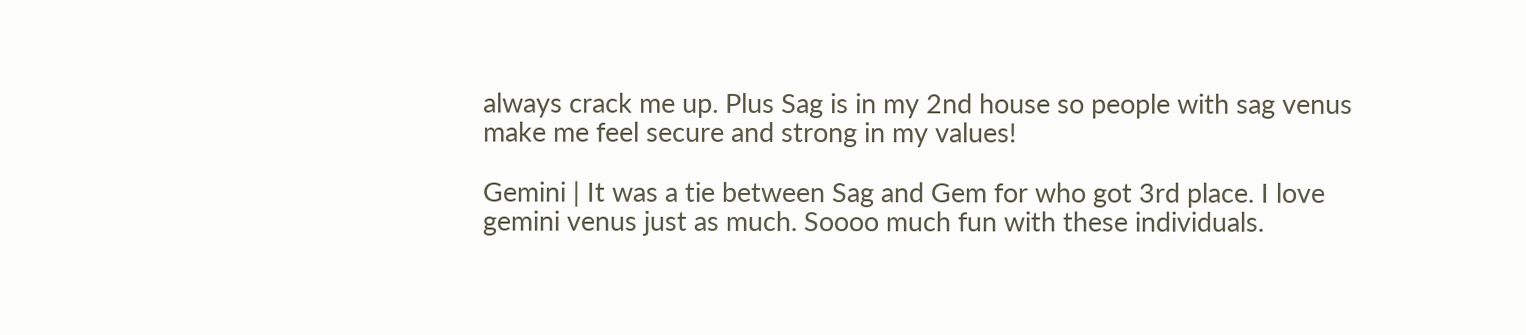always crack me up. Plus Sag is in my 2nd house so people with sag venus make me feel secure and strong in my values!

Gemini | It was a tie between Sag and Gem for who got 3rd place. I love gemini venus just as much. Soooo much fun with these individuals.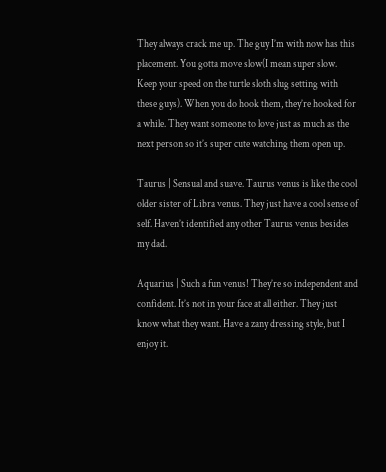They always crack me up. The guy I’m with now has this placement. You gotta move slow(I mean super slow. Keep your speed on the turtle sloth slug setting with these guys). When you do hook them, they’re hooked for a while. They want someone to love just as much as the next person so it’s super cute watching them open up.

Taurus | Sensual and suave. Taurus venus is like the cool older sister of Libra venus. They just have a cool sense of self. Haven’t identified any other Taurus venus besides my dad.

Aquarius | Such a fun venus! They’re so independent and confident. It’s not in your face at all either. They just know what they want. Have a zany dressing style, but I enjoy it.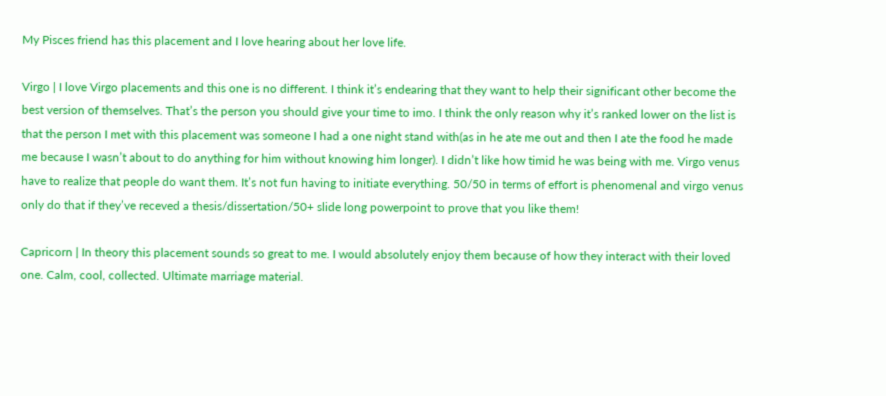My Pisces friend has this placement and I love hearing about her love life.

Virgo | I love Virgo placements and this one is no different. I think it’s endearing that they want to help their significant other become the best version of themselves. That’s the person you should give your time to imo. I think the only reason why it’s ranked lower on the list is that the person I met with this placement was someone I had a one night stand with(as in he ate me out and then I ate the food he made me because I wasn’t about to do anything for him without knowing him longer). I didn’t like how timid he was being with me. Virgo venus have to realize that people do want them. It’s not fun having to initiate everything. 50/50 in terms of effort is phenomenal and virgo venus only do that if they’ve receved a thesis/dissertation/50+ slide long powerpoint to prove that you like them!

Capricorn | In theory this placement sounds so great to me. I would absolutely enjoy them because of how they interact with their loved one. Calm, cool, collected. Ultimate marriage material.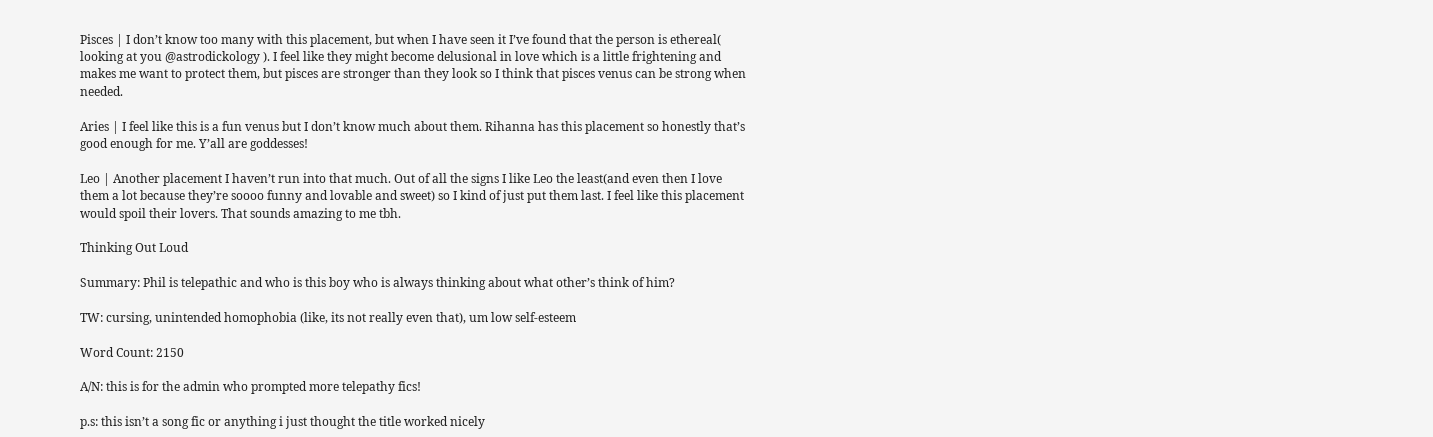Pisces | I don’t know too many with this placement, but when I have seen it I’ve found that the person is ethereal( looking at you @astrodickology ). I feel like they might become delusional in love which is a little frightening and makes me want to protect them, but pisces are stronger than they look so I think that pisces venus can be strong when needed.

Aries | I feel like this is a fun venus but I don’t know much about them. Rihanna has this placement so honestly that’s good enough for me. Y’all are goddesses!

Leo | Another placement I haven’t run into that much. Out of all the signs I like Leo the least(and even then I love them a lot because they’re soooo funny and lovable and sweet) so I kind of just put them last. I feel like this placement would spoil their lovers. That sounds amazing to me tbh.

Thinking Out Loud

Summary: Phil is telepathic and who is this boy who is always thinking about what other’s think of him?

TW: cursing, unintended homophobia (like, its not really even that), um low self-esteem

Word Count: 2150

A/N: this is for the admin who prompted more telepathy fics!

p.s: this isn’t a song fic or anything i just thought the title worked nicely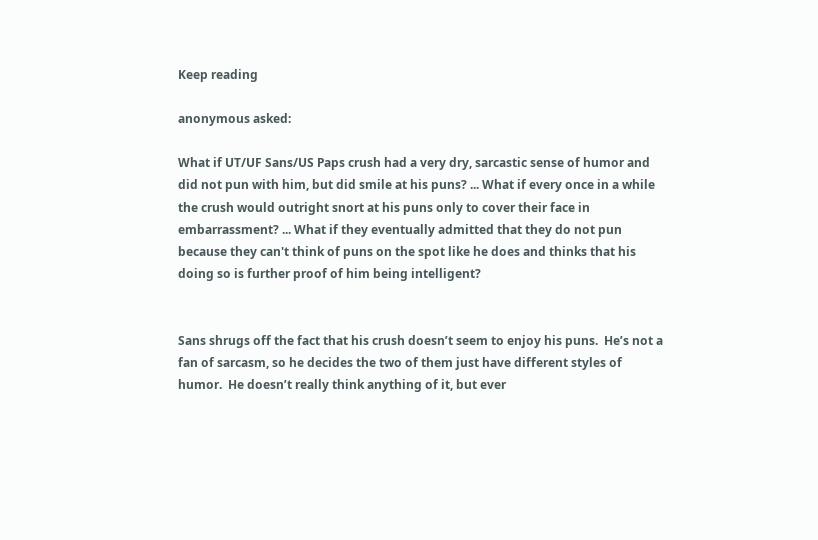Keep reading

anonymous asked:

What if UT/UF Sans/US Paps crush had a very dry, sarcastic sense of humor and did not pun with him, but did smile at his puns? ... What if every once in a while the crush would outright snort at his puns only to cover their face in embarrassment? ... What if they eventually admitted that they do not pun because they can't think of puns on the spot like he does and thinks that his doing so is further proof of him being intelligent?


Sans shrugs off the fact that his crush doesn’t seem to enjoy his puns.  He’s not a fan of sarcasm, so he decides the two of them just have different styles of humor.  He doesn’t really think anything of it, but ever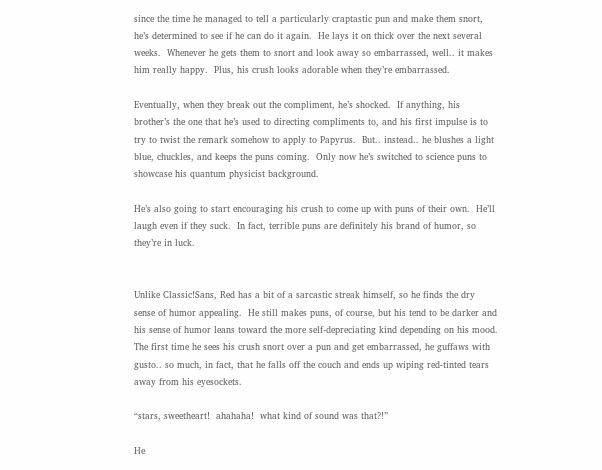since the time he managed to tell a particularly craptastic pun and make them snort, he’s determined to see if he can do it again.  He lays it on thick over the next several weeks.  Whenever he gets them to snort and look away so embarrassed, well.. it makes him really happy.  Plus, his crush looks adorable when they’re embarrassed.

Eventually, when they break out the compliment, he’s shocked.  If anything, his brother’s the one that he’s used to directing compliments to, and his first impulse is to try to twist the remark somehow to apply to Papyrus.  But.. instead.. he blushes a light blue, chuckles, and keeps the puns coming.  Only now he’s switched to science puns to showcase his quantum physicist background.

He’s also going to start encouraging his crush to come up with puns of their own.  He’ll laugh even if they suck.  In fact, terrible puns are definitely his brand of humor, so they’re in luck.


Unlike Classic!Sans, Red has a bit of a sarcastic streak himself, so he finds the dry sense of humor appealing.  He still makes puns, of course, but his tend to be darker and his sense of humor leans toward the more self-depreciating kind depending on his mood.  The first time he sees his crush snort over a pun and get embarrassed, he guffaws with gusto.. so much, in fact, that he falls off the couch and ends up wiping red-tinted tears away from his eyesockets.

“stars, sweetheart!  ahahaha!  what kind of sound was that?!”

He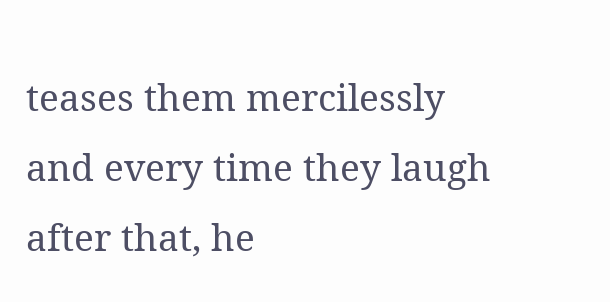teases them mercilessly and every time they laugh after that, he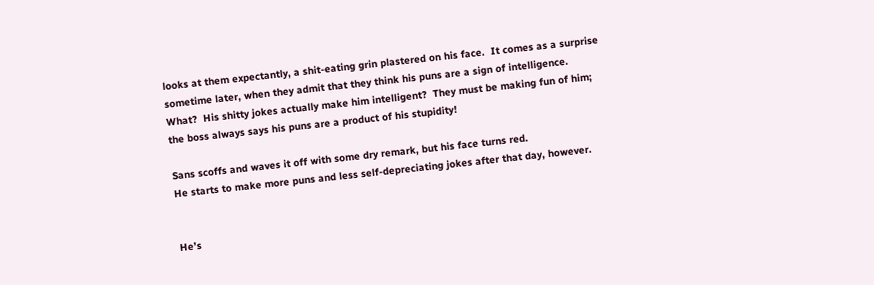looks at them expectantly, a shit-eating grin plastered on his face.  It comes as a surprise sometime later, when they admit that they think his puns are a sign of intelligence.  What?  His shitty jokes actually make him intelligent?  They must be making fun of him; the boss always says his puns are a product of his stupidity!

Sans scoffs and waves it off with some dry remark, but his face turns red.
He starts to make more puns and less self-depreciating jokes after that day, however.


He’s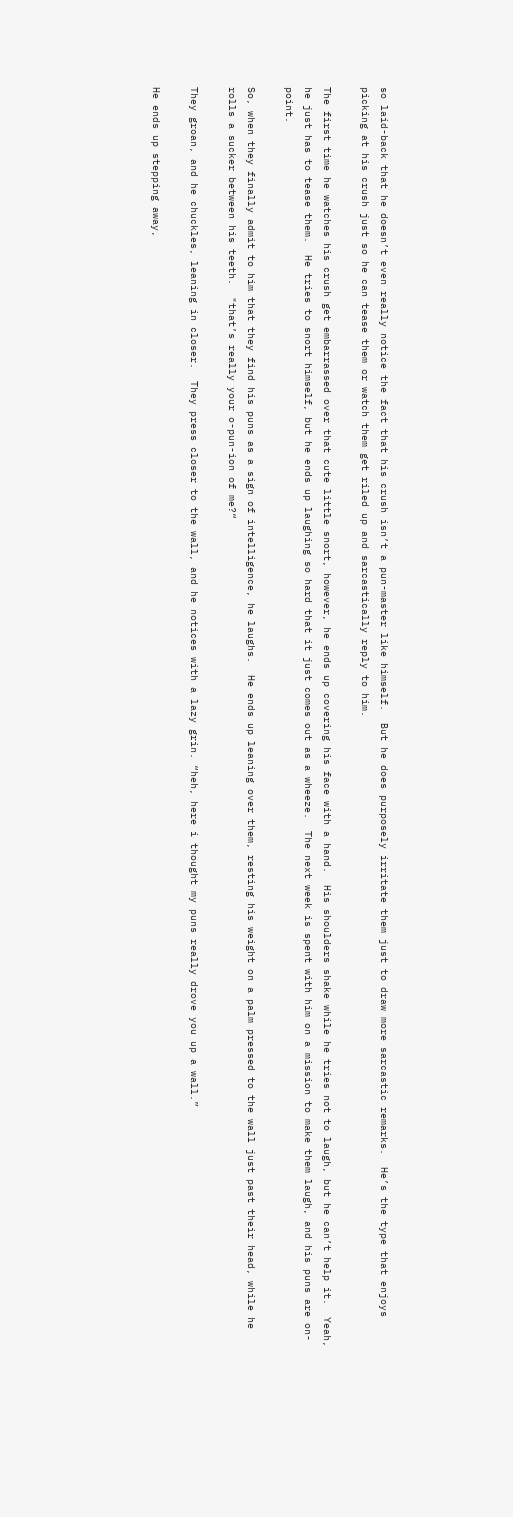so laid-back that he doesn’t even really notice the fact that his crush isn’t a pun-master like himself.  But he does purposely irritate them just to draw more sarcastic remarks.  He’s the type that enjoys picking at his crush just so he can tease them or watch them get riled up and sarcastically reply to him.

The first time he watches his crush get embarrassed over that cute little snort, however, he ends up covering his face with a hand.  His shoulders shake while he tries not to laugh, but he can’t help it.  Yeah, he just has to tease them.  He tries to snort himself, but he ends up laughing so hard that it just comes out as a wheeze.  The next week is spent with him on a mission to make them laugh, and his puns are on-point.

So, when they finally admit to him that they find his puns as a sign of intelligence, he laughs.  He ends up leaning over them, resting his weight on a palm pressed to the wall just past their head, while he rolls a sucker between his teeth.  "that’s really your o-pun-ion of me?“

They groan, and he chuckles, leaning in closer.  They press closer to the wall, and he notices with a lazy grin. “heh, here i thought my puns really drove you up a wall.”

He ends up stepping away,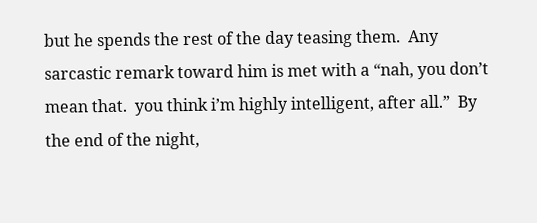but he spends the rest of the day teasing them.  Any sarcastic remark toward him is met with a “nah, you don’t mean that.  you think i’m highly intelligent, after all.”  By the end of the night,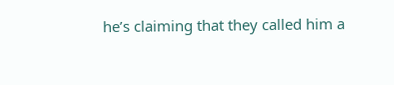he’s claiming that they called him a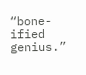“bone-ified genius.”